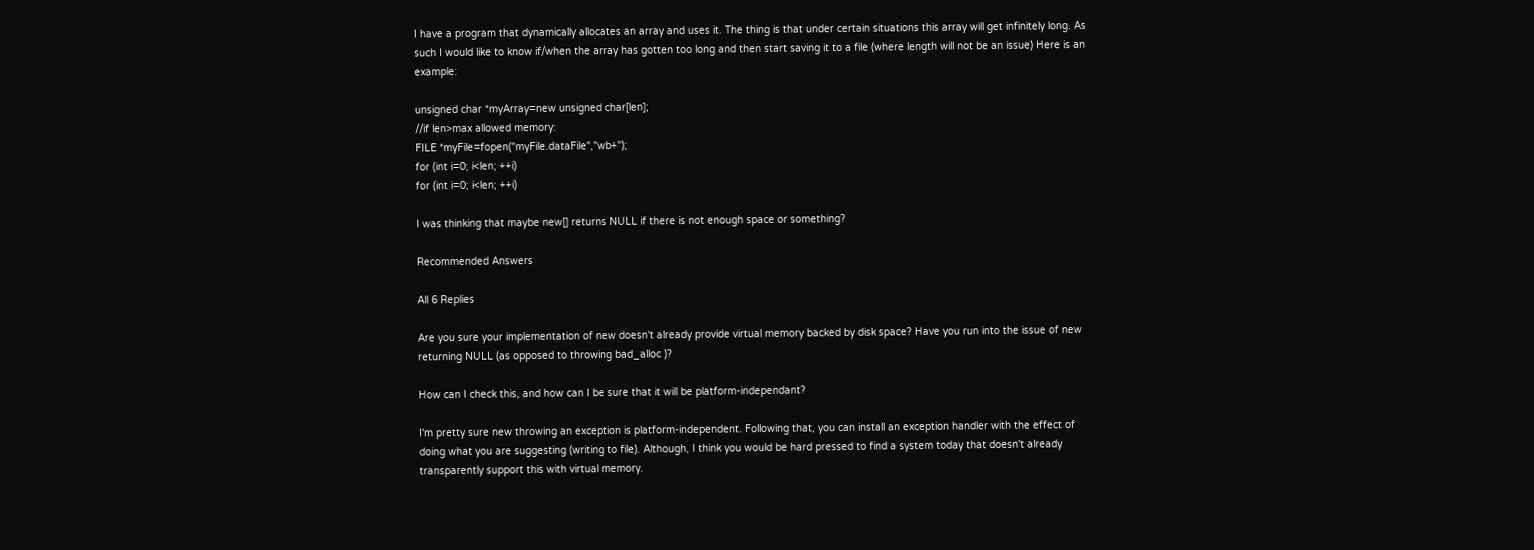I have a program that dynamically allocates an array and uses it. The thing is that under certain situations this array will get infinitely long. As such I would like to know if/when the array has gotten too long and then start saving it to a file (where length will not be an issue) Here is an example:

unsigned char *myArray=new unsigned char[len];
//if len>max allowed memory:
FILE *myFile=fopen("myFile.dataFile","wb+");
for (int i=0; i<len; ++i)
for (int i=0; i<len; ++i)

I was thinking that maybe new[] returns NULL if there is not enough space or something?

Recommended Answers

All 6 Replies

Are you sure your implementation of new doesn't already provide virtual memory backed by disk space? Have you run into the issue of new returning NULL (as opposed to throwing bad_alloc )?

How can I check this, and how can I be sure that it will be platform-independant?

I'm pretty sure new throwing an exception is platform-independent. Following that, you can install an exception handler with the effect of doing what you are suggesting (writing to file). Although, I think you would be hard pressed to find a system today that doesn't already transparently support this with virtual memory.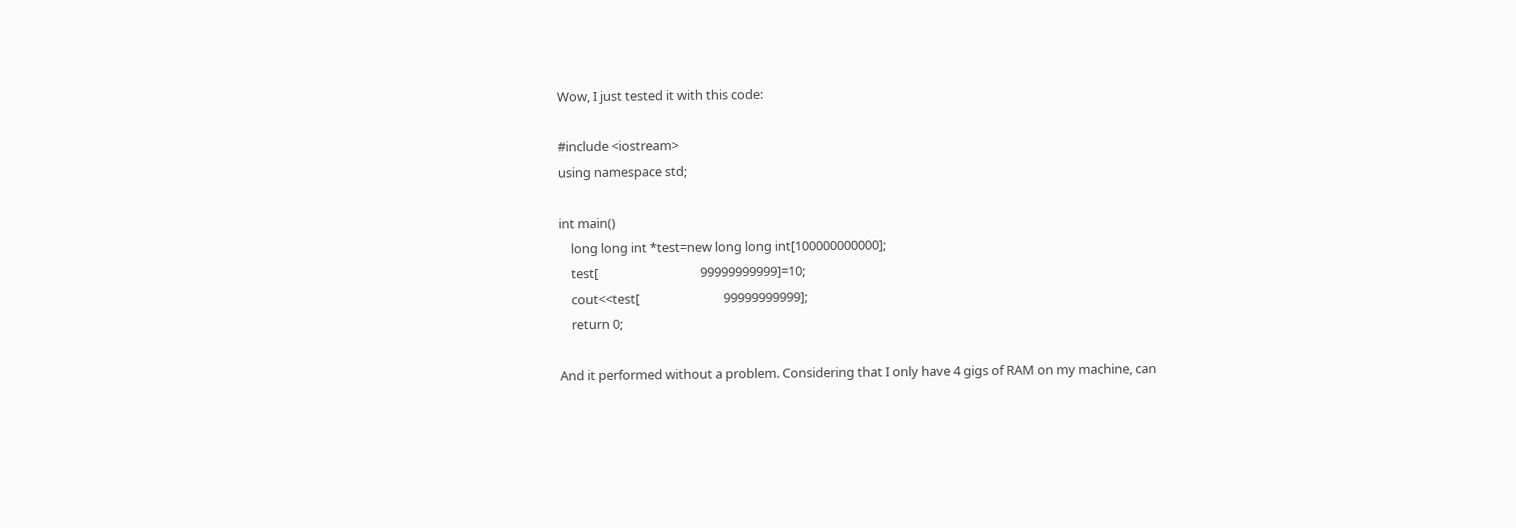Wow, I just tested it with this code:

#include <iostream>
using namespace std;

int main()
    long long int *test=new long long int[100000000000];
    test[                                  99999999999]=10;
    cout<<test[                            99999999999];
    return 0;

And it performed without a problem. Considering that I only have 4 gigs of RAM on my machine, can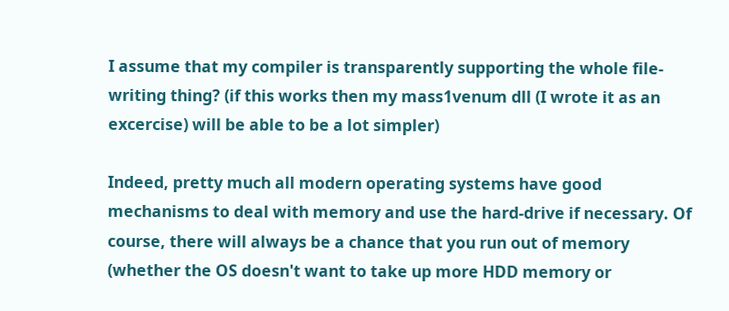I assume that my compiler is transparently supporting the whole file-writing thing? (if this works then my mass1venum dll (I wrote it as an excercise) will be able to be a lot simpler)

Indeed, pretty much all modern operating systems have good mechanisms to deal with memory and use the hard-drive if necessary. Of course, there will always be a chance that you run out of memory (whether the OS doesn't want to take up more HDD memory or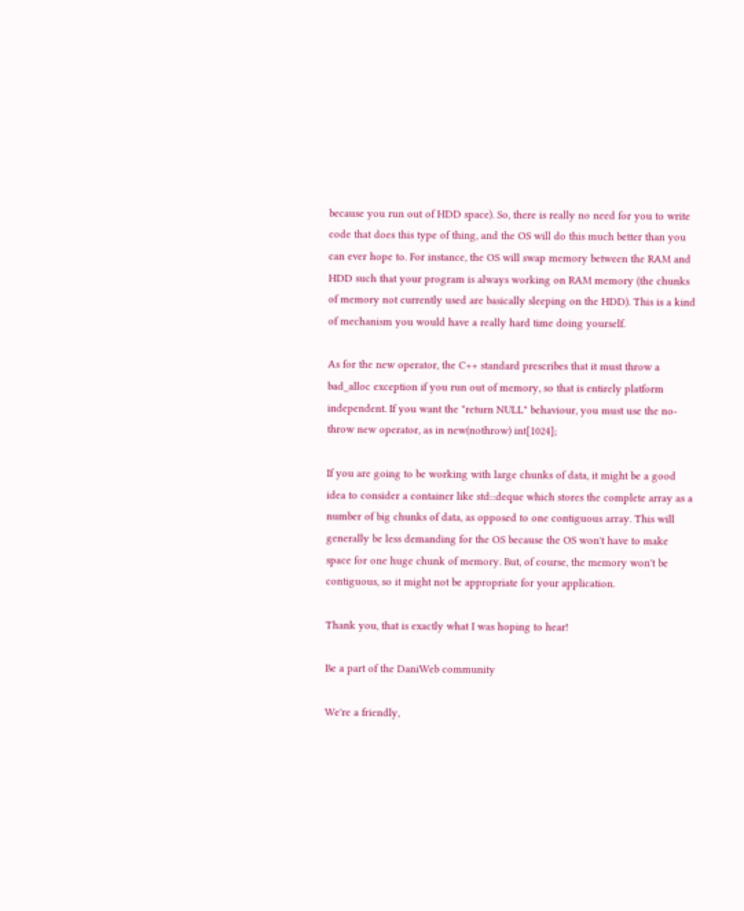because you run out of HDD space). So, there is really no need for you to write code that does this type of thing, and the OS will do this much better than you can ever hope to. For instance, the OS will swap memory between the RAM and HDD such that your program is always working on RAM memory (the chunks of memory not currently used are basically sleeping on the HDD). This is a kind of mechanism you would have a really hard time doing yourself.

As for the new operator, the C++ standard prescribes that it must throw a bad_alloc exception if you run out of memory, so that is entirely platform independent. If you want the "return NULL" behaviour, you must use the no-throw new operator, as in new(nothrow) int[1024];

If you are going to be working with large chunks of data, it might be a good idea to consider a container like std::deque which stores the complete array as a number of big chunks of data, as opposed to one contiguous array. This will generally be less demanding for the OS because the OS won't have to make space for one huge chunk of memory. But, of course, the memory won't be contiguous, so it might not be appropriate for your application.

Thank you, that is exactly what I was hoping to hear!

Be a part of the DaniWeb community

We're a friendly,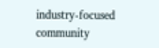industry-focused community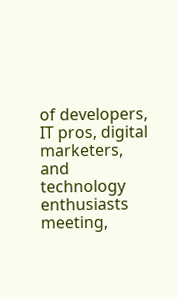of developers, IT pros, digital marketers, and technology enthusiasts meeting,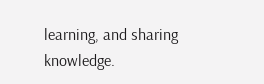learning, and sharing knowledge.